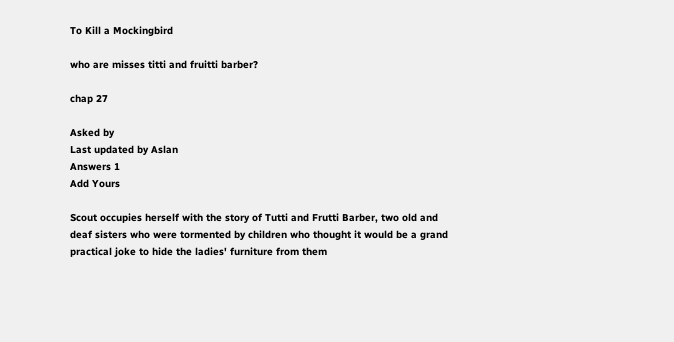To Kill a Mockingbird

who are misses titti and fruitti barber?

chap 27

Asked by
Last updated by Aslan
Answers 1
Add Yours

Scout occupies herself with the story of Tutti and Frutti Barber, two old and deaf sisters who were tormented by children who thought it would be a grand practical joke to hide the ladies' furniture from them